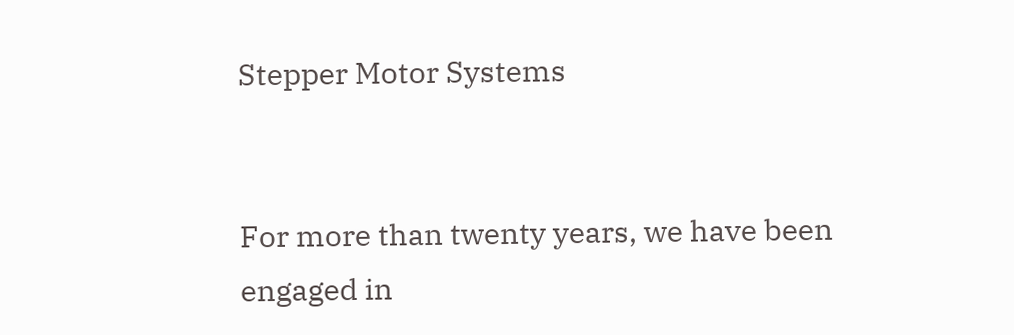Stepper Motor Systems


For more than twenty years, we have been engaged in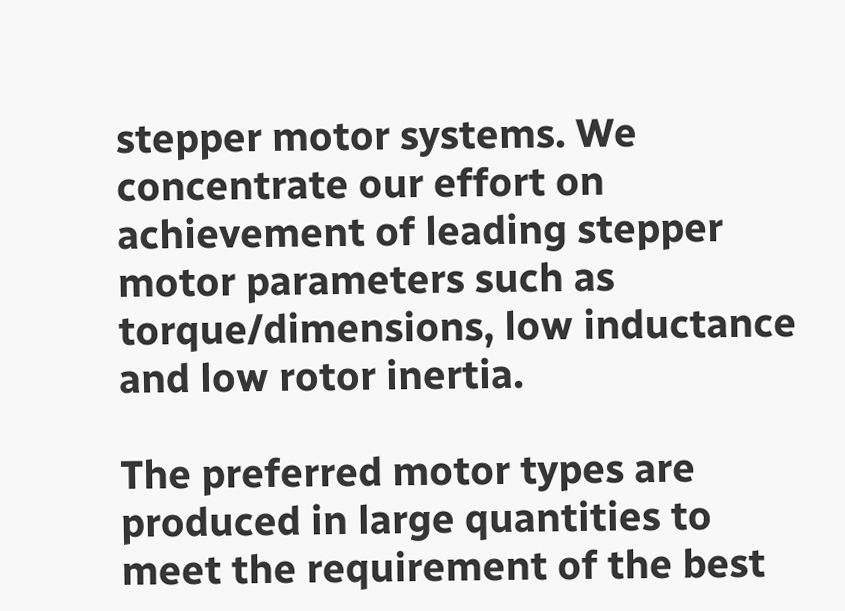stepper motor systems. We concentrate our effort on achievement of leading stepper motor parameters such as torque/dimensions, low inductance and low rotor inertia.

The preferred motor types are produced in large quantities to meet the requirement of the best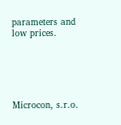parameters and low prices.





Microcon, s.r.o.